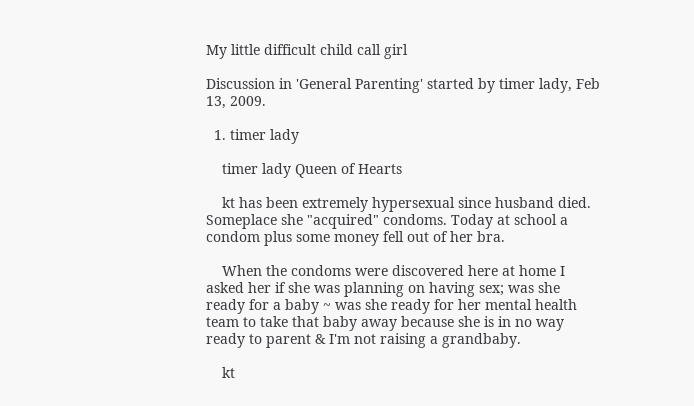My little difficult child call girl

Discussion in 'General Parenting' started by timer lady, Feb 13, 2009.

  1. timer lady

    timer lady Queen of Hearts

    kt has been extremely hypersexual since husband died. Someplace she "acquired" condoms. Today at school a condom plus some money fell out of her bra.

    When the condoms were discovered here at home I asked her if she was planning on having sex; was she ready for a baby ~ was she ready for her mental health team to take that baby away because she is in no way ready to parent & I'm not raising a grandbaby.

    kt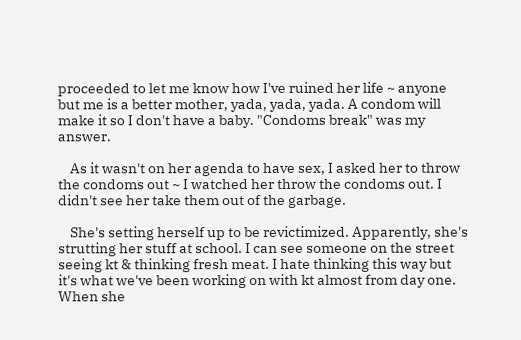proceeded to let me know how I've ruined her life ~ anyone but me is a better mother, yada, yada, yada. A condom will make it so I don't have a baby. "Condoms break" was my answer.

    As it wasn't on her agenda to have sex, I asked her to throw the condoms out ~ I watched her throw the condoms out. I didn't see her take them out of the garbage.

    She's setting herself up to be revictimized. Apparently, she's strutting her stuff at school. I can see someone on the street seeing kt & thinking fresh meat. I hate thinking this way but it's what we've been working on with kt almost from day one. When she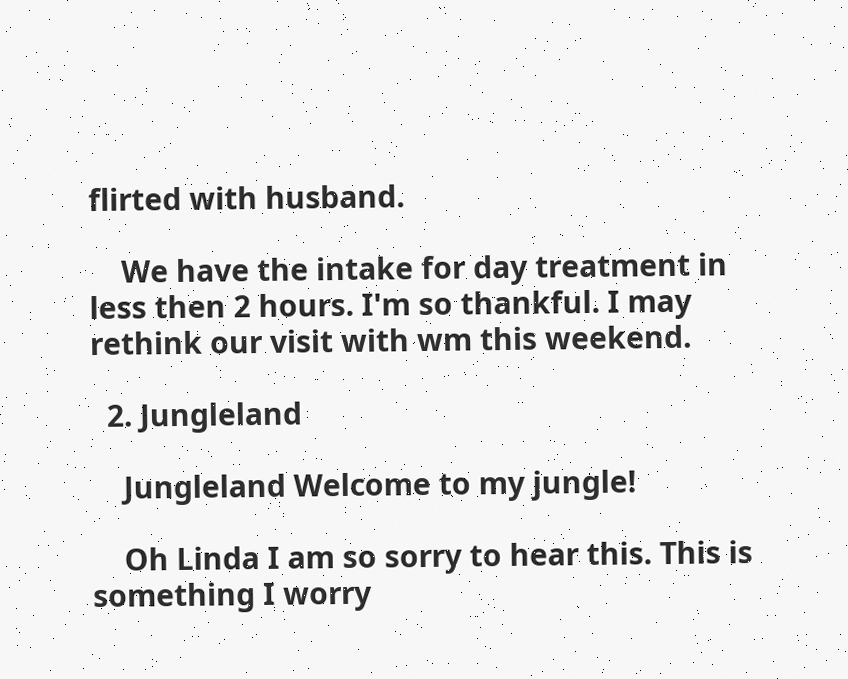flirted with husband.

    We have the intake for day treatment in less then 2 hours. I'm so thankful. I may rethink our visit with wm this weekend.

  2. Jungleland

    Jungleland Welcome to my jungle!

    Oh Linda I am so sorry to hear this. This is something I worry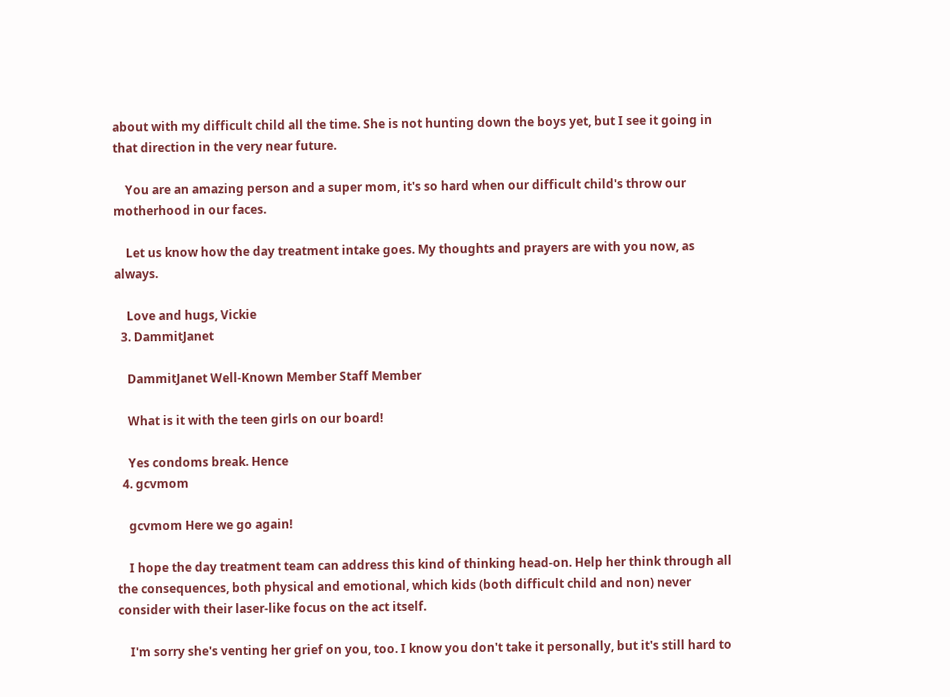about with my difficult child all the time. She is not hunting down the boys yet, but I see it going in that direction in the very near future.

    You are an amazing person and a super mom, it's so hard when our difficult child's throw our motherhood in our faces.

    Let us know how the day treatment intake goes. My thoughts and prayers are with you now, as always.

    Love and hugs, Vickie
  3. DammitJanet

    DammitJanet Well-Known Member Staff Member

    What is it with the teen girls on our board!

    Yes condoms break. Hence
  4. gcvmom

    gcvmom Here we go again!

    I hope the day treatment team can address this kind of thinking head-on. Help her think through all the consequences, both physical and emotional, which kids (both difficult child and non) never consider with their laser-like focus on the act itself.

    I'm sorry she's venting her grief on you, too. I know you don't take it personally, but it's still hard to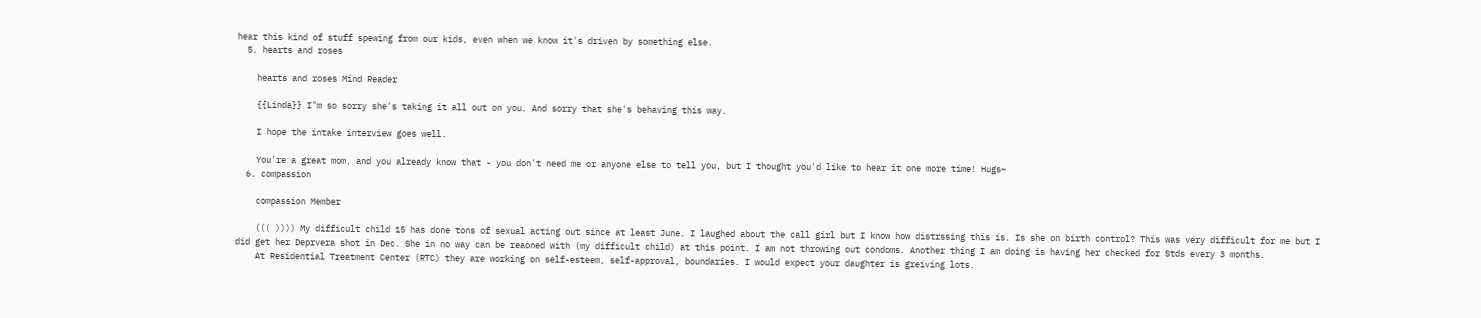hear this kind of stuff spewing from our kids, even when we know it's driven by something else.
  5. hearts and roses

    hearts and roses Mind Reader

    {{Linda}} I"m so sorry she's taking it all out on you. And sorry that she's behaving this way.

    I hope the intake interview goes well.

    You're a great mom, and you already know that - you don't need me or anyone else to tell you, but I thought you'd like to hear it one more time! Hugs~
  6. compassion

    compassion Member

    ((( )))) My difficult child 15 has done tons of sexual acting out since at least June. I laughed about the call girl but I know how distrssing this is. Is she on birth control? This was very difficult for me but I did get her Deprvera shot in Dec. She in no way can be reaoned with (my difficult child) at this point. I am not throwing out condoms. Another thing I am doing is having her checked for Stds every 3 months.
    At Residential Treatment Center (RTC) they are working on self-esteem, self-approval, boundaries. I would expect your daughter is greiving lots.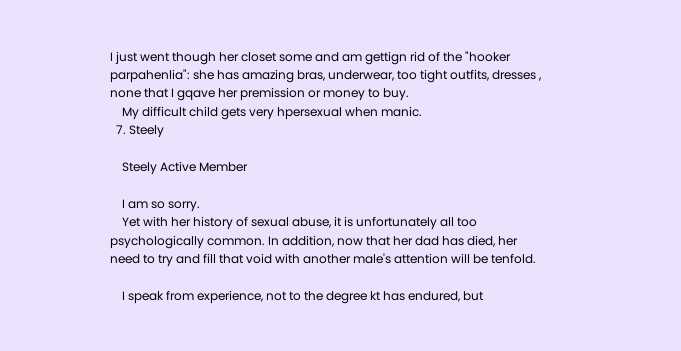I just went though her closet some and am gettign rid of the "hooker parpahenlia": she has amazing bras, underwear, too tight outfits, dresses , none that I gqave her premission or money to buy.
    My difficult child gets very hpersexual when manic.
  7. Steely

    Steely Active Member

    I am so sorry.
    Yet with her history of sexual abuse, it is unfortunately all too psychologically common. In addition, now that her dad has died, her need to try and fill that void with another male's attention will be tenfold.

    I speak from experience, not to the degree kt has endured, but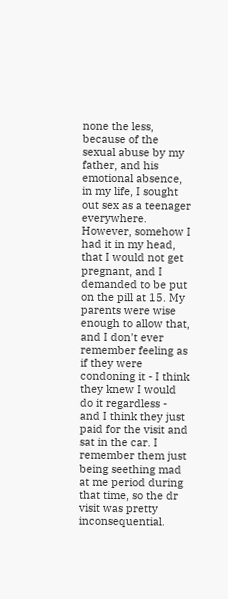none the less, because of the sexual abuse by my father, and his emotional absence, in my life, I sought out sex as a teenager everywhere. However, somehow I had it in my head, that I would not get pregnant, and I demanded to be put on the pill at 15. My parents were wise enough to allow that, and I don't ever remember feeling as if they were condoning it - I think they knew I would do it regardless - and I think they just paid for the visit and sat in the car. I remember them just being seething mad at me period during that time, so the dr visit was pretty inconsequential.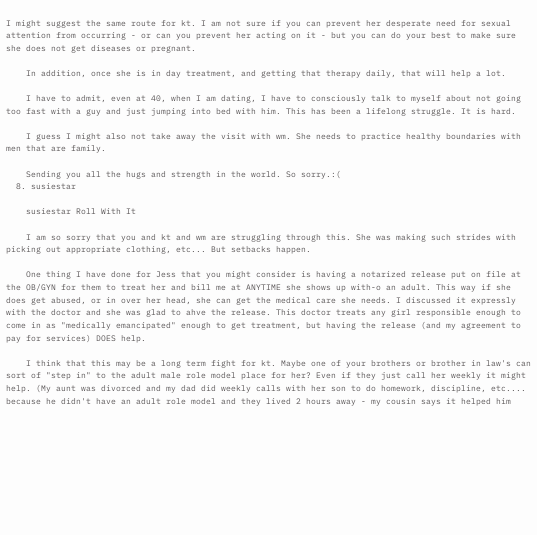I might suggest the same route for kt. I am not sure if you can prevent her desperate need for sexual attention from occurring - or can you prevent her acting on it - but you can do your best to make sure she does not get diseases or pregnant.

    In addition, once she is in day treatment, and getting that therapy daily, that will help a lot.

    I have to admit, even at 40, when I am dating, I have to consciously talk to myself about not going too fast with a guy and just jumping into bed with him. This has been a lifelong struggle. It is hard.

    I guess I might also not take away the visit with wm. She needs to practice healthy boundaries with men that are family.

    Sending you all the hugs and strength in the world. So sorry.:(
  8. susiestar

    susiestar Roll With It

    I am so sorry that you and kt and wm are struggling through this. She was making such strides with picking out appropriate clothing, etc... But setbacks happen.

    One thing I have done for Jess that you might consider is having a notarized release put on file at the OB/GYN for them to treat her and bill me at ANYTIME she shows up with-o an adult. This way if she does get abused, or in over her head, she can get the medical care she needs. I discussed it expressly with the doctor and she was glad to ahve the release. This doctor treats any girl responsible enough to come in as "medically emancipated" enough to get treatment, but having the release (and my agreement to pay for services) DOES help.

    I think that this may be a long term fight for kt. Maybe one of your brothers or brother in law's can sort of "step in" to the adult male role model place for her? Even if they just call her weekly it might help. (My aunt was divorced and my dad did weekly calls with her son to do homework, discipline, etc.... because he didn't have an adult role model and they lived 2 hours away - my cousin says it helped him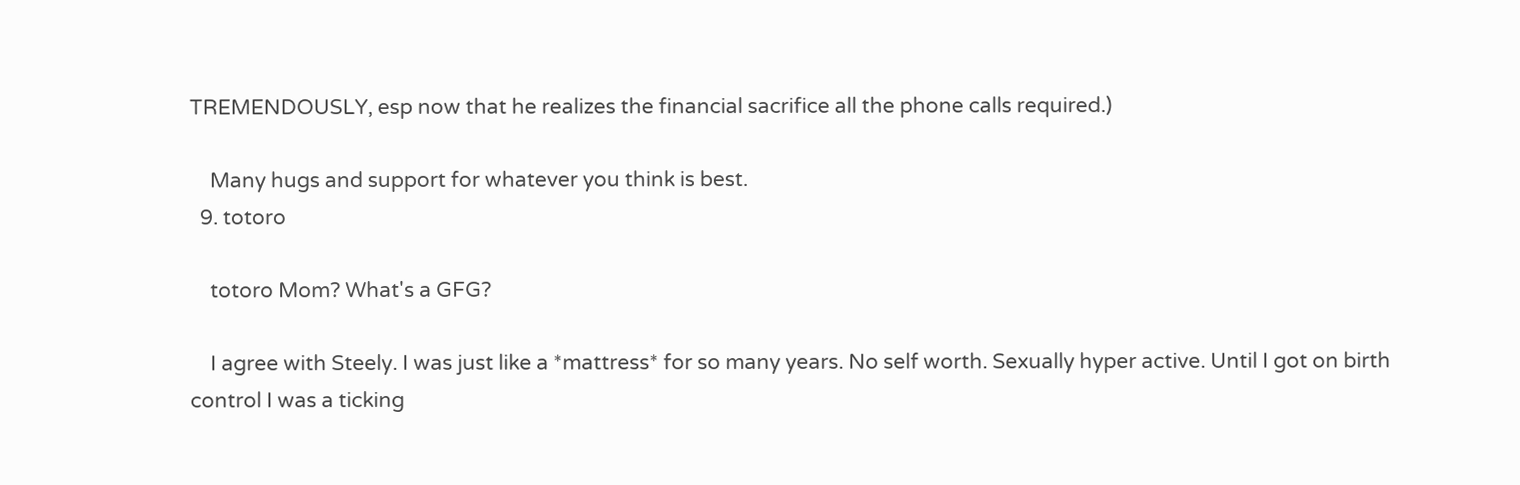TREMENDOUSLY, esp now that he realizes the financial sacrifice all the phone calls required.)

    Many hugs and support for whatever you think is best.
  9. totoro

    totoro Mom? What's a GFG?

    I agree with Steely. I was just like a *mattress* for so many years. No self worth. Sexually hyper active. Until I got on birth control I was a ticking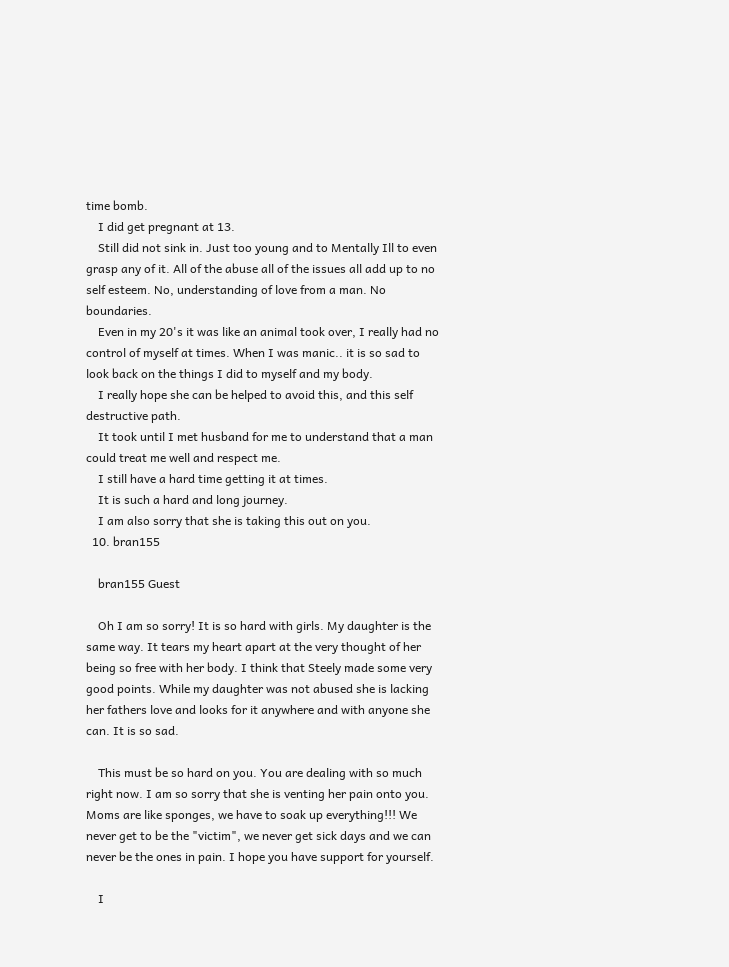time bomb.
    I did get pregnant at 13.
    Still did not sink in. Just too young and to Mentally Ill to even grasp any of it. All of the abuse all of the issues all add up to no self esteem. No, understanding of love from a man. No boundaries.
    Even in my 20's it was like an animal took over, I really had no control of myself at times. When I was manic.. it is so sad to look back on the things I did to myself and my body.
    I really hope she can be helped to avoid this, and this self destructive path.
    It took until I met husband for me to understand that a man could treat me well and respect me.
    I still have a hard time getting it at times.
    It is such a hard and long journey.
    I am also sorry that she is taking this out on you.
  10. bran155

    bran155 Guest

    Oh I am so sorry! It is so hard with girls. My daughter is the same way. It tears my heart apart at the very thought of her being so free with her body. I think that Steely made some very good points. While my daughter was not abused she is lacking her fathers love and looks for it anywhere and with anyone she can. It is so sad.

    This must be so hard on you. You are dealing with so much right now. I am so sorry that she is venting her pain onto you. Moms are like sponges, we have to soak up everything!!! We never get to be the "victim", we never get sick days and we can never be the ones in pain. I hope you have support for yourself.

    I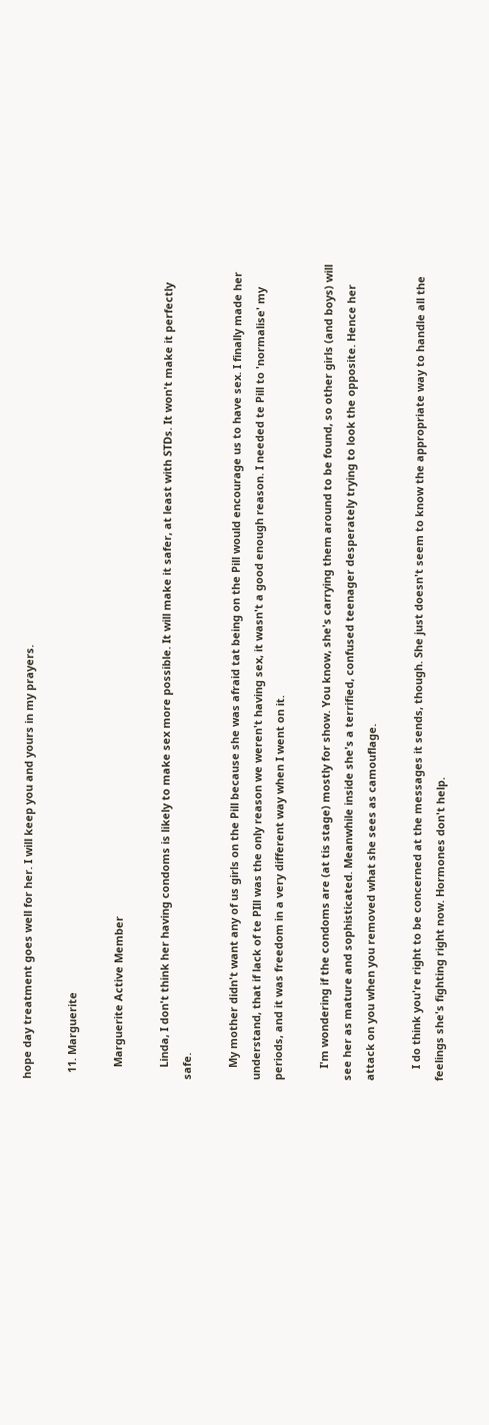hope day treatment goes well for her. I will keep you and yours in my prayers.

  11. Marguerite

    Marguerite Active Member

    Linda, I don't think her having condoms is likely to make sex more possible. It will make it safer, at least with STDs. It won't make it perfectly safe.

    My mother didn't want any of us girls on the Pill because she was afraid tat being on the Pill would encourage us to have sex. I finally made her understand, that if lack of te PIll was the only reason we weren't having sex, it wasn't a good enough reason. I needed te Pill to 'normalise' my periods, and it was freedom in a very different way when I went on it.

    I'm wondering if the condoms are (at tis stage) mostly for show. You know, she's carrying them around to be found, so other girls (and boys) will see her as mature and sophisticated. Meanwhile inside she's a terrified, confused teenager desperately trying to look the opposite. Hence her attack on you when you removed what she sees as camouflage.

    I do think you're right to be concerned at the messages it sends, though. She just doesn't seem to know the appropriate way to handle all the feelings she's fighting right now. Hormones don't help.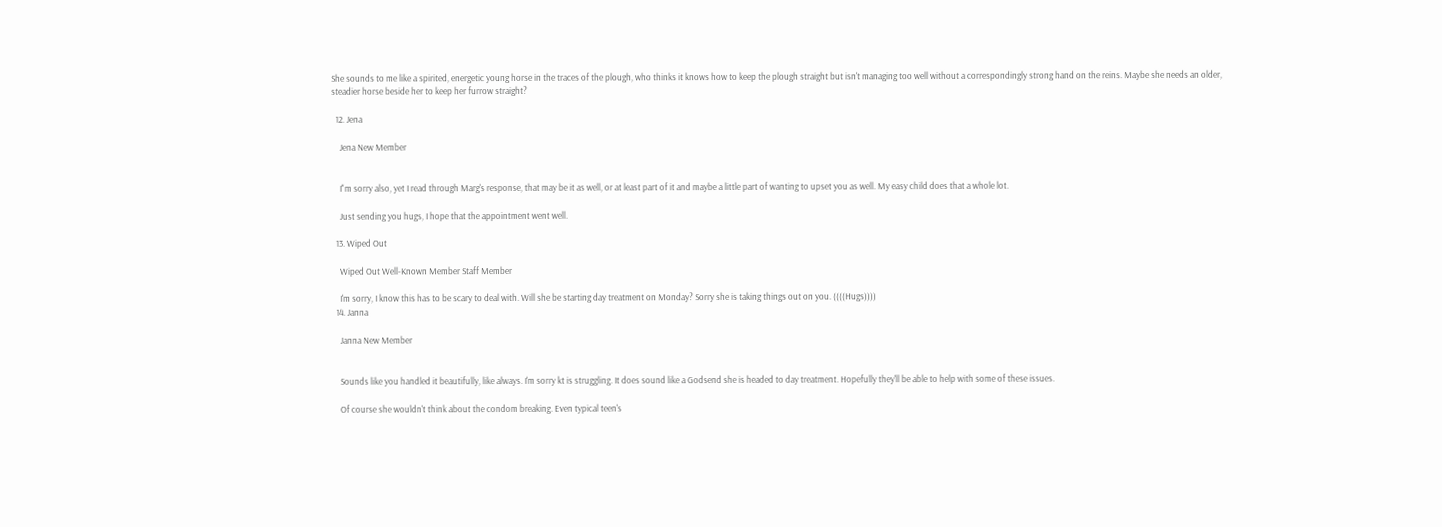She sounds to me like a spirited, energetic young horse in the traces of the plough, who thinks it knows how to keep the plough straight but isn't managing too well without a correspondingly strong hand on the reins. Maybe she needs an older, steadier horse beside her to keep her furrow straight?

  12. Jena

    Jena New Member


    I"m sorry also, yet I read through Marg's response, that may be it as well, or at least part of it and maybe a little part of wanting to upset you as well. My easy child does that a whole lot.

    Just sending you hugs, I hope that the appointment went well.

  13. Wiped Out

    Wiped Out Well-Known Member Staff Member

    I'm sorry, I know this has to be scary to deal with. Will she be starting day treatment on Monday? Sorry she is taking things out on you. ((((Hugs))))
  14. Janna

    Janna New Member


    Sounds like you handled it beautifully, like always. I'm sorry kt is struggling. It does sound like a Godsend she is headed to day treatment. Hopefully they'll be able to help with some of these issues.

    Of course she wouldn't think about the condom breaking. Even typical teen's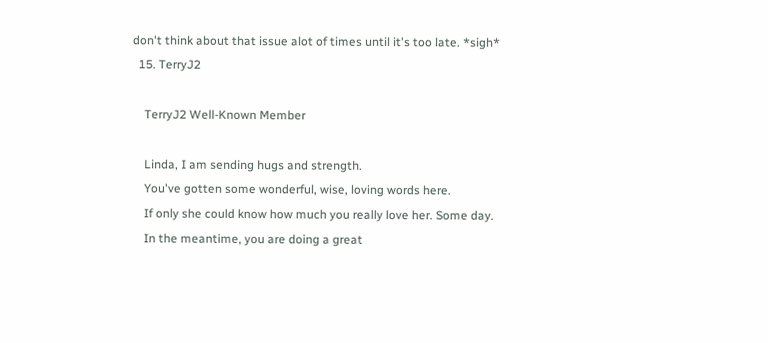don't think about that issue alot of times until it's too late. *sigh*
  15. TerryJ2

    TerryJ2 Well-Known Member

    Linda, I am sending hugs and strength.
    You've gotten some wonderful, wise, loving words here.
    If only she could know how much you really love her. Some day.
    In the meantime, you are doing a great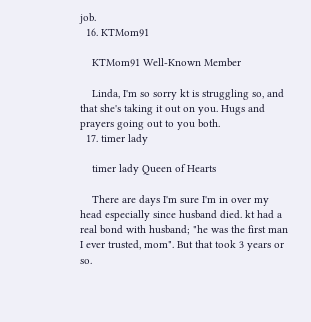job.
  16. KTMom91

    KTMom91 Well-Known Member

    Linda, I'm so sorry kt is struggling so, and that she's taking it out on you. Hugs and prayers going out to you both.
  17. timer lady

    timer lady Queen of Hearts

    There are days I'm sure I'm in over my head especially since husband died. kt had a real bond with husband; "he was the first man I ever trusted, mom". But that took 3 years or so.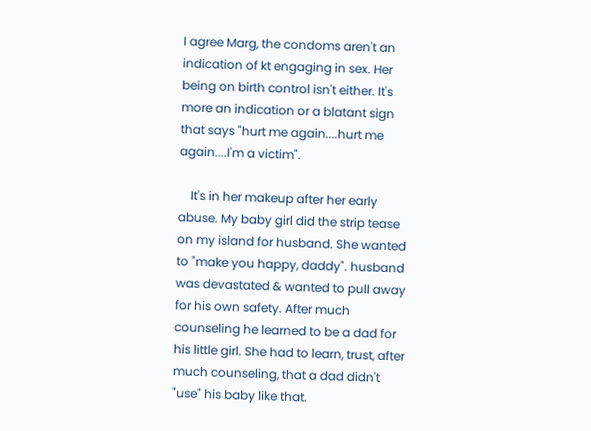I agree Marg, the condoms aren't an indication of kt engaging in sex. Her being on birth control isn't either. It's more an indication or a blatant sign that says "hurt me again....hurt me again....I'm a victim".

    It's in her makeup after her early abuse. My baby girl did the strip tease on my island for husband. She wanted to "make you happy, daddy". husband was devastated & wanted to pull away for his own safety. After much counseling he learned to be a dad for his little girl. She had to learn, trust, after much counseling, that a dad didn't "use" his baby like that.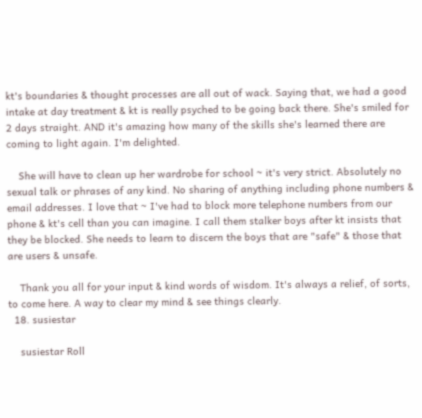kt's boundaries & thought processes are all out of wack. Saying that, we had a good intake at day treatment & kt is really psyched to be going back there. She's smiled for 2 days straight. AND it's amazing how many of the skills she's learned there are coming to light again. I'm delighted.

    She will have to clean up her wardrobe for school ~ it's very strict. Absolutely no sexual talk or phrases of any kind. No sharing of anything including phone numbers & email addresses. I love that ~ I've had to block more telephone numbers from our phone & kt's cell than you can imagine. I call them stalker boys after kt insists that they be blocked. She needs to learn to discern the boys that are "safe" & those that are users & unsafe.

    Thank you all for your input & kind words of wisdom. It's always a relief, of sorts, to come here. A way to clear my mind & see things clearly.
  18. susiestar

    susiestar Roll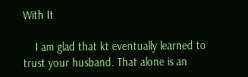With It

    I am glad that kt eventually learned to trust your husband. That alone is an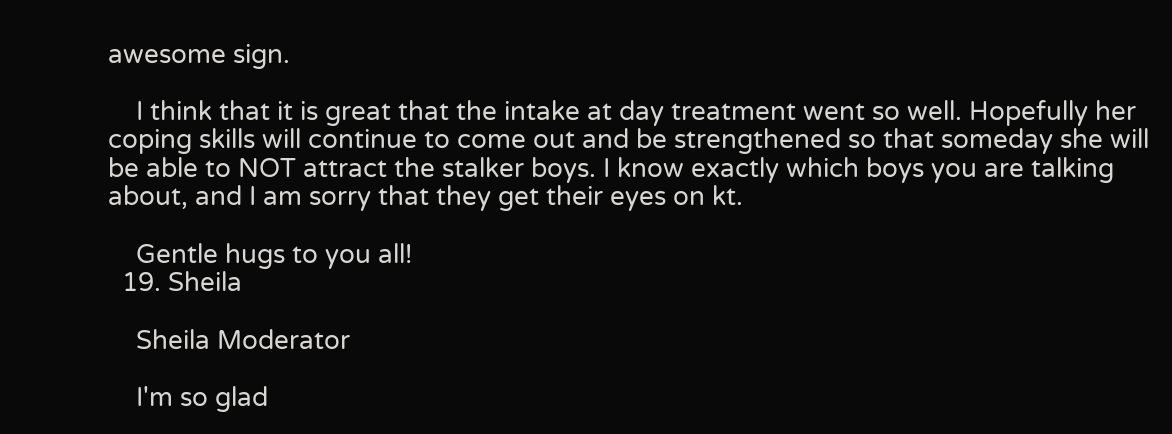awesome sign.

    I think that it is great that the intake at day treatment went so well. Hopefully her coping skills will continue to come out and be strengthened so that someday she will be able to NOT attract the stalker boys. I know exactly which boys you are talking about, and I am sorry that they get their eyes on kt.

    Gentle hugs to you all!
  19. Sheila

    Sheila Moderator

    I'm so glad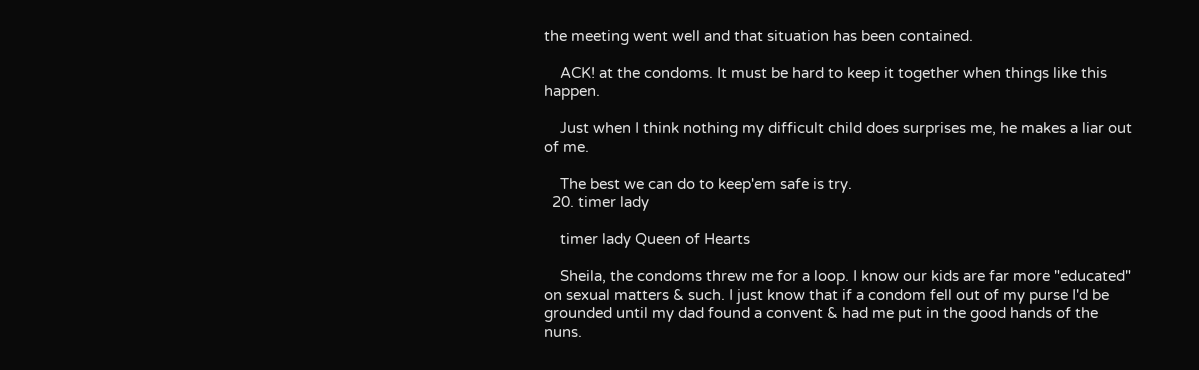the meeting went well and that situation has been contained.

    ACK! at the condoms. It must be hard to keep it together when things like this happen.

    Just when I think nothing my difficult child does surprises me, he makes a liar out of me.

    The best we can do to keep'em safe is try.
  20. timer lady

    timer lady Queen of Hearts

    Sheila, the condoms threw me for a loop. I know our kids are far more "educated" on sexual matters & such. I just know that if a condom fell out of my purse I'd be grounded until my dad found a convent & had me put in the good hands of the nuns.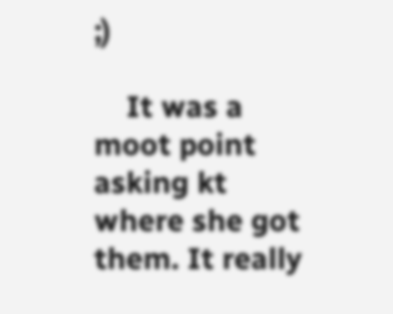;)

    It was a moot point asking kt where she got them. It really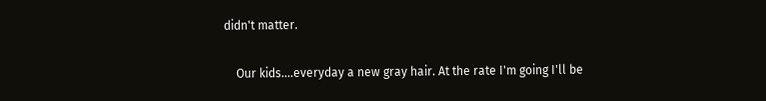didn't matter.

    Our kids....everyday a new gray hair. At the rate I'm going I'll be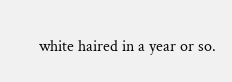white haired in a year or so.